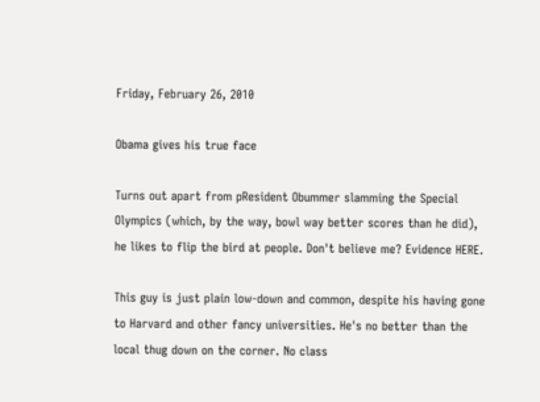Friday, February 26, 2010

Obama gives his true face

Turns out apart from pResident Obummer slamming the Special Olympics (which, by the way, bowl way better scores than he did), he likes to flip the bird at people. Don't believe me? Evidence HERE.

This guy is just plain low-down and common, despite his having gone to Harvard and other fancy universities. He's no better than the local thug down on the corner. No class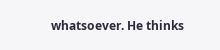whatsoever. He thinks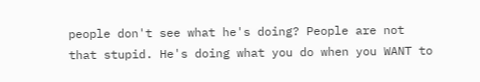people don't see what he's doing? People are not that stupid. He's doing what you do when you WANT to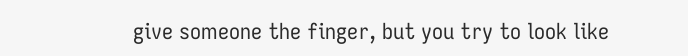give someone the finger, but you try to look like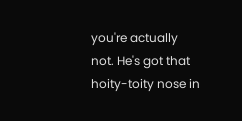you're actually not. He's got that hoity-toity nose in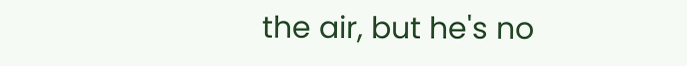the air, but he's no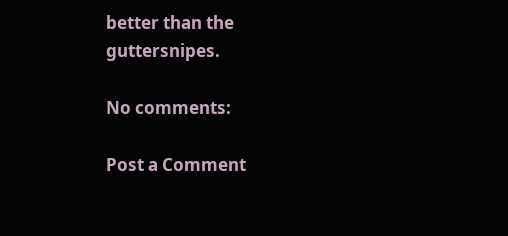better than the guttersnipes.

No comments:

Post a Comment